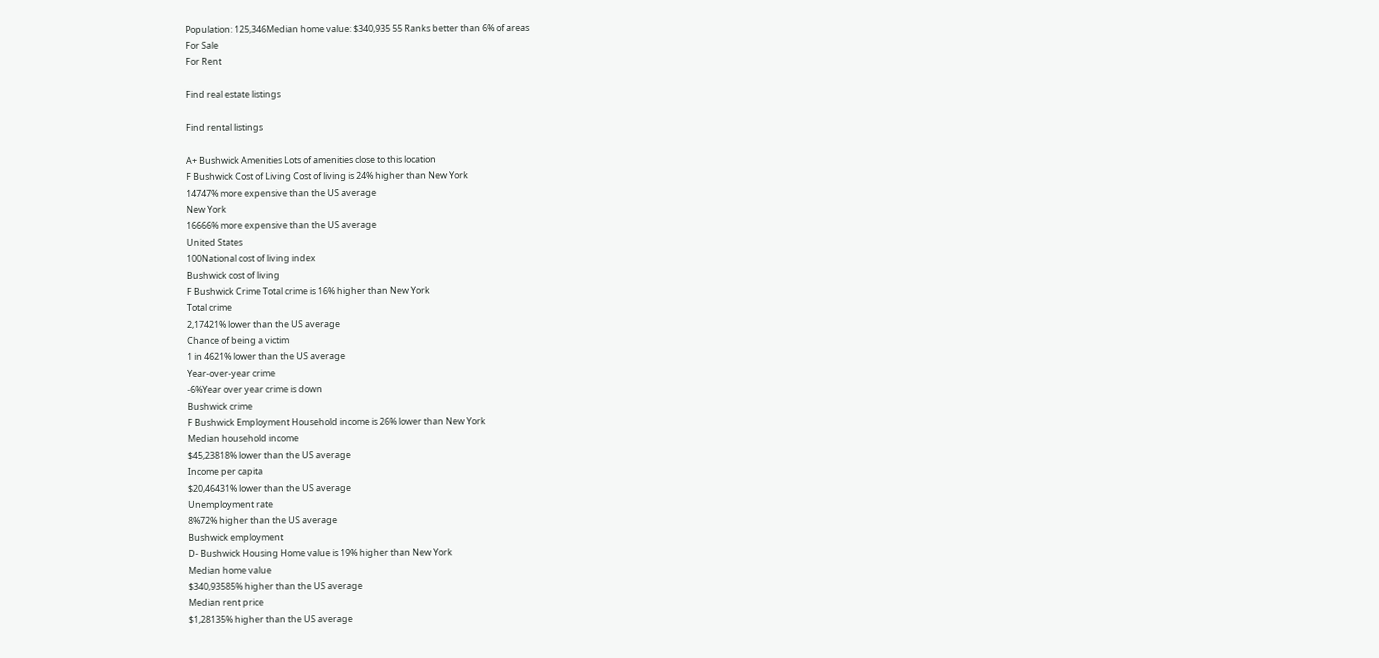Population: 125,346Median home value: $340,935 55 Ranks better than 6% of areas
For Sale
For Rent

Find real estate listings

Find rental listings

A+ Bushwick Amenities Lots of amenities close to this location
F Bushwick Cost of Living Cost of living is 24% higher than New York
14747% more expensive than the US average
New York
16666% more expensive than the US average
United States
100National cost of living index
Bushwick cost of living
F Bushwick Crime Total crime is 16% higher than New York
Total crime
2,17421% lower than the US average
Chance of being a victim
1 in 4621% lower than the US average
Year-over-year crime
-6%Year over year crime is down
Bushwick crime
F Bushwick Employment Household income is 26% lower than New York
Median household income
$45,23818% lower than the US average
Income per capita
$20,46431% lower than the US average
Unemployment rate
8%72% higher than the US average
Bushwick employment
D- Bushwick Housing Home value is 19% higher than New York
Median home value
$340,93585% higher than the US average
Median rent price
$1,28135% higher than the US average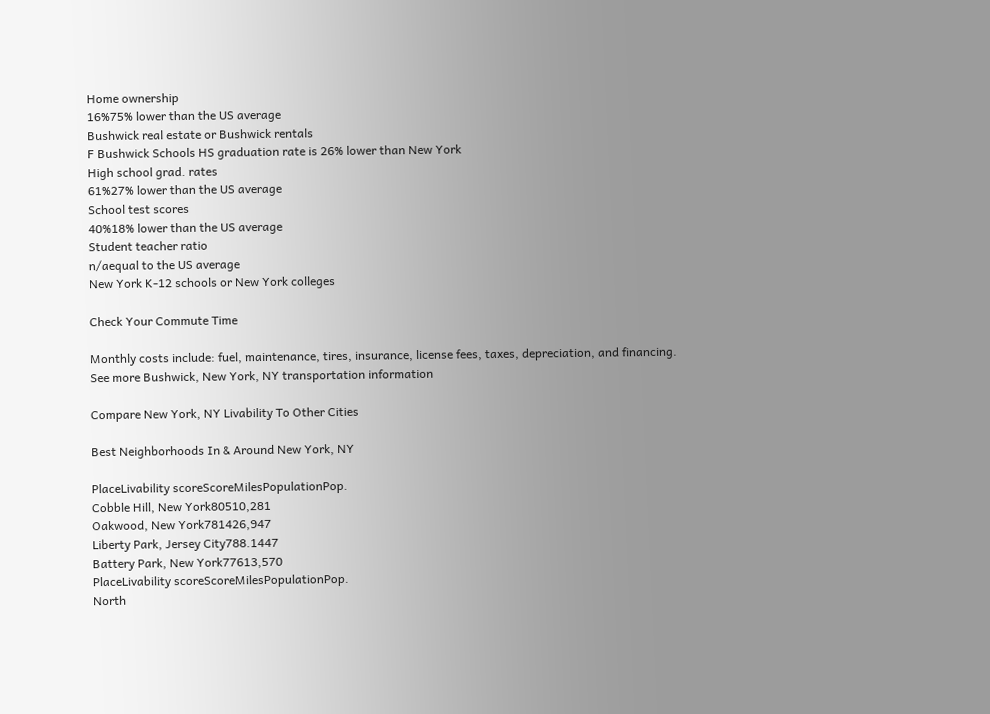Home ownership
16%75% lower than the US average
Bushwick real estate or Bushwick rentals
F Bushwick Schools HS graduation rate is 26% lower than New York
High school grad. rates
61%27% lower than the US average
School test scores
40%18% lower than the US average
Student teacher ratio
n/aequal to the US average
New York K-12 schools or New York colleges

Check Your Commute Time

Monthly costs include: fuel, maintenance, tires, insurance, license fees, taxes, depreciation, and financing.
See more Bushwick, New York, NY transportation information

Compare New York, NY Livability To Other Cities

Best Neighborhoods In & Around New York, NY

PlaceLivability scoreScoreMilesPopulationPop.
Cobble Hill, New York80510,281
Oakwood, New York781426,947
Liberty Park, Jersey City788.1447
Battery Park, New York77613,570
PlaceLivability scoreScoreMilesPopulationPop.
North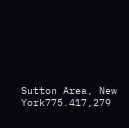Sutton Area, New York775.417,279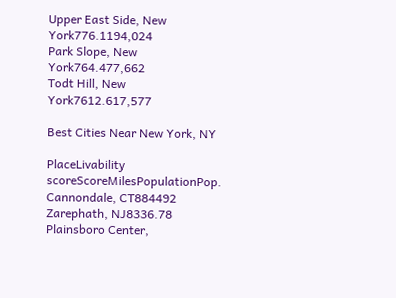Upper East Side, New York776.1194,024
Park Slope, New York764.477,662
Todt Hill, New York7612.617,577

Best Cities Near New York, NY

PlaceLivability scoreScoreMilesPopulationPop.
Cannondale, CT884492
Zarephath, NJ8336.78
Plainsboro Center,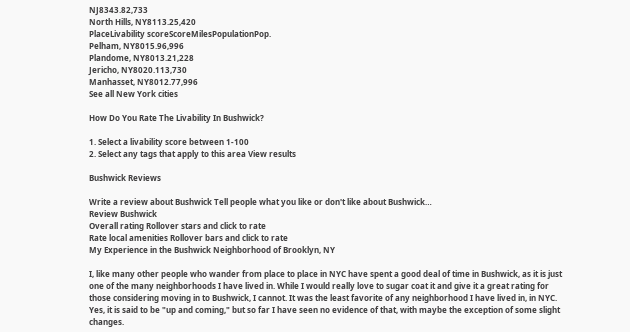NJ8343.82,733
North Hills, NY8113.25,420
PlaceLivability scoreScoreMilesPopulationPop.
Pelham, NY8015.96,996
Plandome, NY8013.21,228
Jericho, NY8020.113,730
Manhasset, NY8012.77,996
See all New York cities

How Do You Rate The Livability In Bushwick?

1. Select a livability score between 1-100
2. Select any tags that apply to this area View results

Bushwick Reviews

Write a review about Bushwick Tell people what you like or don't like about Bushwick…
Review Bushwick
Overall rating Rollover stars and click to rate
Rate local amenities Rollover bars and click to rate
My Experience in the Bushwick Neighborhood of Brooklyn, NY

I, like many other people who wander from place to place in NYC have spent a good deal of time in Bushwick, as it is just one of the many neighborhoods I have lived in. While I would really love to sugar coat it and give it a great rating for those considering moving in to Bushwick, I cannot. It was the least favorite of any neighborhood I have lived in, in NYC. Yes, it is said to be "up and coming," but so far I have seen no evidence of that, with maybe the exception of some slight changes.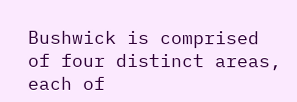Bushwick is comprised of four distinct areas, each of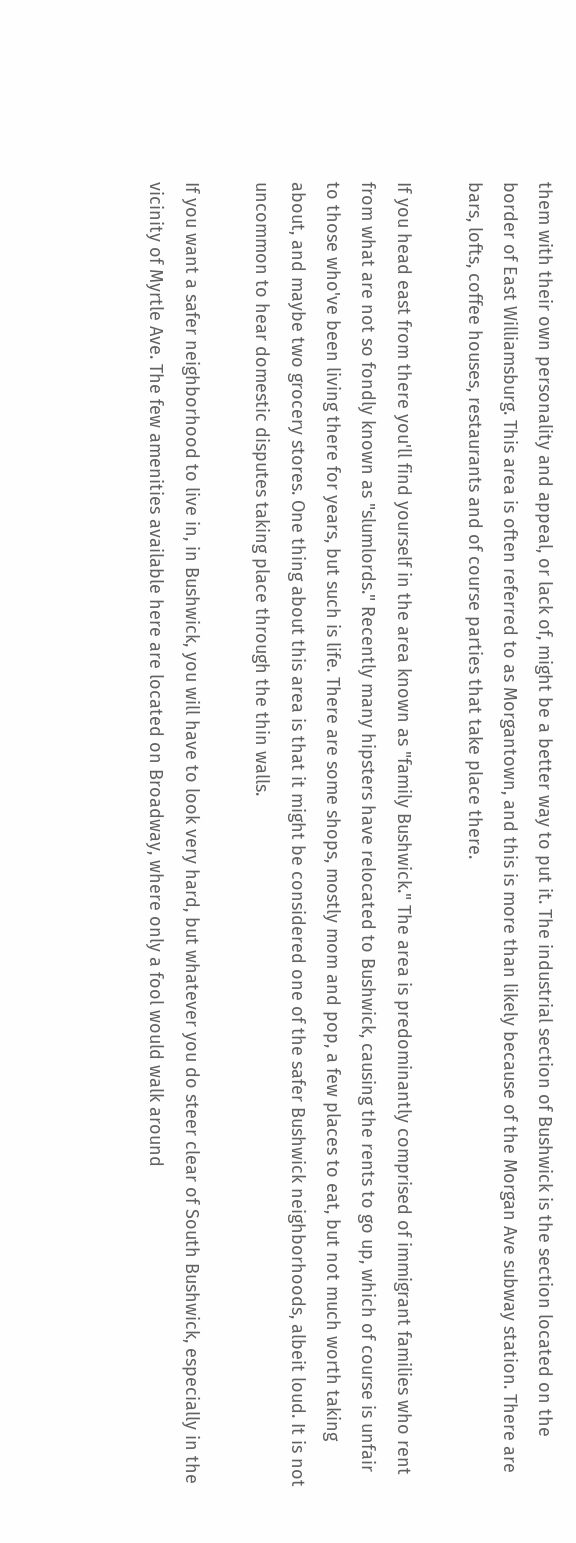them with their own personality and appeal, or lack of, might be a better way to put it. The industrial section of Bushwick is the section located on the border of East Williamsburg. This area is often referred to as Morgantown, and this is more than likely because of the Morgan Ave subway station. There are bars, lofts, coffee houses, restaurants and of course parties that take place there.

If you head east from there you'll find yourself in the area known as "family Bushwick." The area is predominantly comprised of immigrant families who rent from what are not so fondly known as "slumlords." Recently many hipsters have relocated to Bushwick, causing the rents to go up, which of course is unfair to those who've been living there for years, but such is life. There are some shops, mostly mom and pop, a few places to eat, but not much worth taking about, and maybe two grocery stores. One thing about this area is that it might be considered one of the safer Bushwick neighborhoods, albeit loud. It is not uncommon to hear domestic disputes taking place through the thin walls.

If you want a safer neighborhood to live in, in Bushwick, you will have to look very hard, but whatever you do steer clear of South Bushwick, especially in the vicinity of Myrtle Ave. The few amenities available here are located on Broadway, where only a fool would walk around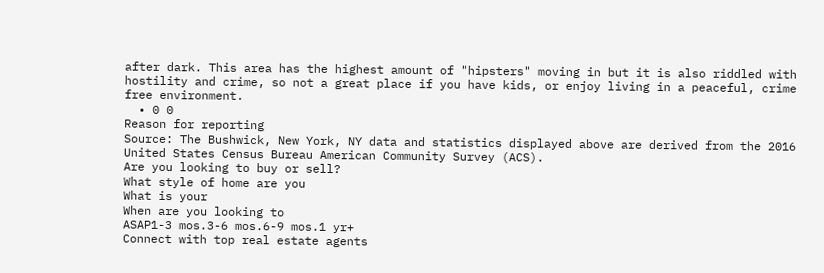after dark. This area has the highest amount of "hipsters" moving in but it is also riddled with hostility and crime, so not a great place if you have kids, or enjoy living in a peaceful, crime free environment.
  • 0 0
Reason for reporting
Source: The Bushwick, New York, NY data and statistics displayed above are derived from the 2016 United States Census Bureau American Community Survey (ACS).
Are you looking to buy or sell?
What style of home are you
What is your
When are you looking to
ASAP1-3 mos.3-6 mos.6-9 mos.1 yr+
Connect with top real estate agents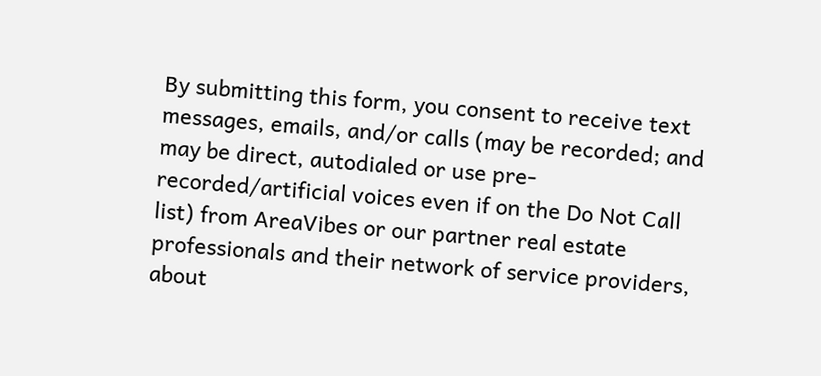By submitting this form, you consent to receive text messages, emails, and/or calls (may be recorded; and may be direct, autodialed or use pre-recorded/artificial voices even if on the Do Not Call list) from AreaVibes or our partner real estate professionals and their network of service providers, about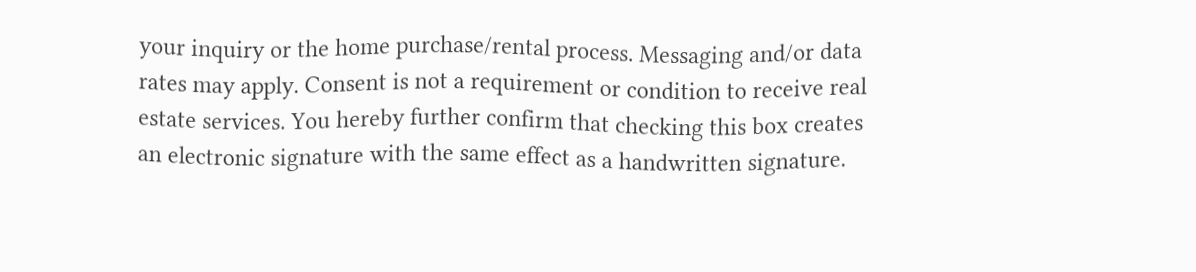your inquiry or the home purchase/rental process. Messaging and/or data rates may apply. Consent is not a requirement or condition to receive real estate services. You hereby further confirm that checking this box creates an electronic signature with the same effect as a handwritten signature.